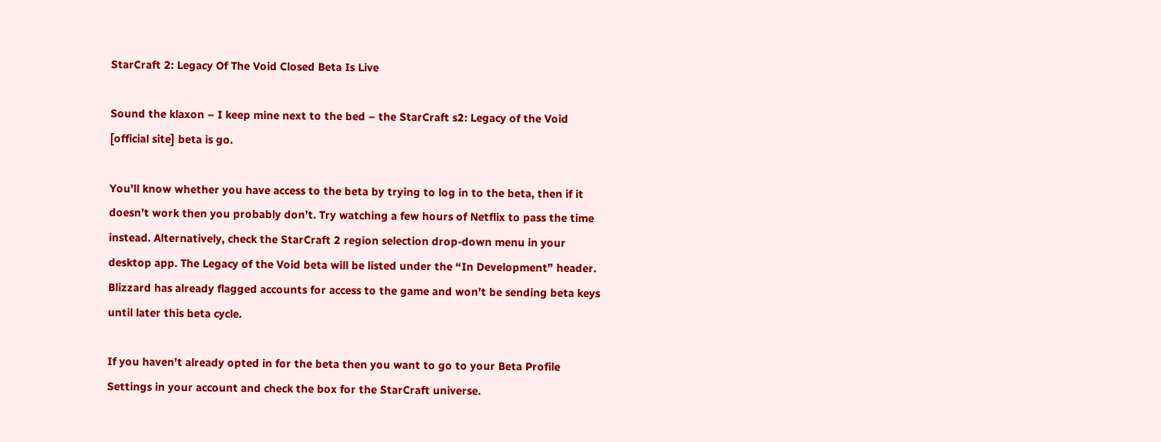StarCraft 2: Legacy Of The Void Closed Beta Is Live

Sound the klaxon – I keep mine next to the bed – the StarCraft s2: Legacy of the Void [official site] beta is go.

You’ll know whether you have access to the beta by trying to log in to the beta, then if it doesn’t work then you probably don’t. Try watching a few hours of Netflix to pass the time instead. Alternatively, check the StarCraft 2 region selection drop-down menu in your desktop app. The Legacy of the Void beta will be listed under the “In Development” header. Blizzard has already flagged accounts for access to the game and won’t be sending beta keys until later this beta cycle.

If you haven’t already opted in for the beta then you want to go to your Beta Profile Settings in your account and check the box for the StarCraft universe.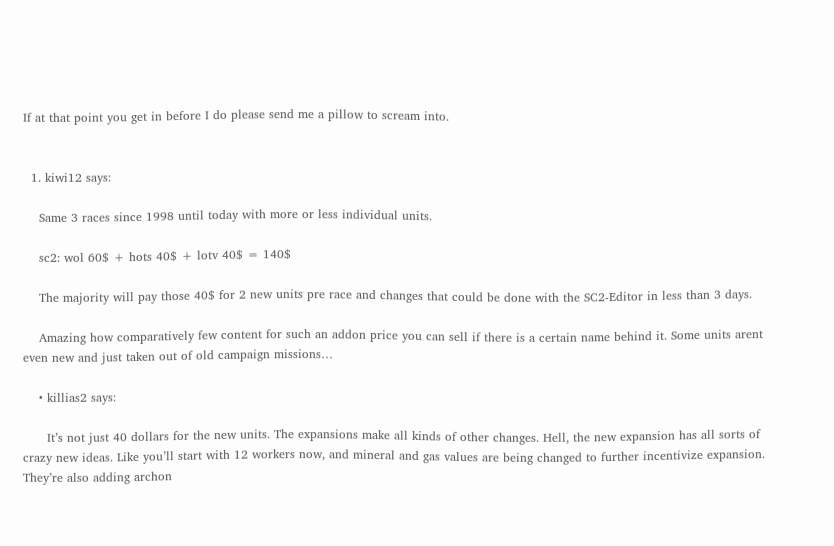If at that point you get in before I do please send me a pillow to scream into.


  1. kiwi12 says:

    Same 3 races since 1998 until today with more or less individual units.

    sc2: wol 60$ + hots 40$ + lotv 40$ = 140$

    The majority will pay those 40$ for 2 new units pre race and changes that could be done with the SC2-Editor in less than 3 days.

    Amazing how comparatively few content for such an addon price you can sell if there is a certain name behind it. Some units arent even new and just taken out of old campaign missions…

    • killias2 says:

      It’s not just 40 dollars for the new units. The expansions make all kinds of other changes. Hell, the new expansion has all sorts of crazy new ideas. Like you’ll start with 12 workers now, and mineral and gas values are being changed to further incentivize expansion. They’re also adding archon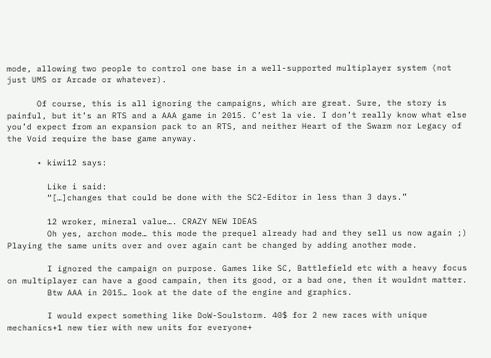mode, allowing two people to control one base in a well-supported multiplayer system (not just UMS or Arcade or whatever).

      Of course, this is all ignoring the campaigns, which are great. Sure, the story is painful, but it’s an RTS and a AAA game in 2015. C’est la vie. I don’t really know what else you’d expect from an expansion pack to an RTS, and neither Heart of the Swarm nor Legacy of the Void require the base game anyway.

      • kiwi12 says:

        Like i said:
        “[…]changes that could be done with the SC2-Editor in less than 3 days.”

        12 wroker, mineral value…. CRAZY NEW IDEAS
        Oh yes, archon mode… this mode the prequel already had and they sell us now again ;) Playing the same units over and over again cant be changed by adding another mode.

        I ignored the campaign on purpose. Games like SC, Battlefield etc with a heavy focus on multiplayer can have a good campain, then its good, or a bad one, then it wouldnt matter.
        Btw AAA in 2015… look at the date of the engine and graphics.

        I would expect something like DoW-Soulstorm. 40$ for 2 new races with unique mechanics+1 new tier with new units for everyone+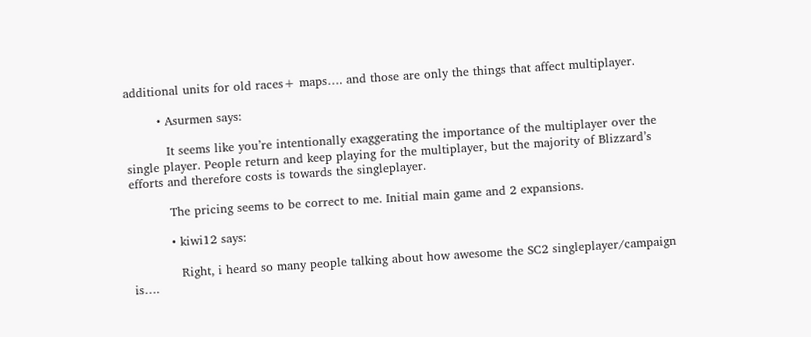additional units for old races+ maps…. and those are only the things that affect multiplayer.

        • Asurmen says:

          It seems like you’re intentionally exaggerating the importance of the multiplayer over the single player. People return and keep playing for the multiplayer, but the majority of Blizzard’s efforts and therefore costs is towards the singleplayer.

          The pricing seems to be correct to me. Initial main game and 2 expansions.

          • kiwi12 says:

            Right, i heard so many people talking about how awesome the SC2 singleplayer/campaign is….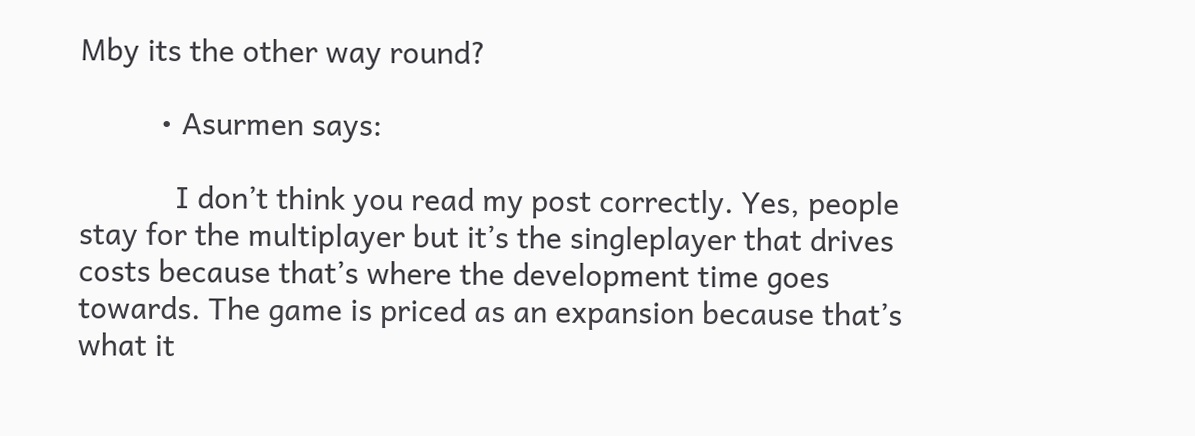Mby its the other way round?

          • Asurmen says:

            I don’t think you read my post correctly. Yes, people stay for the multiplayer but it’s the singleplayer that drives costs because that’s where the development time goes towards. The game is priced as an expansion because that’s what it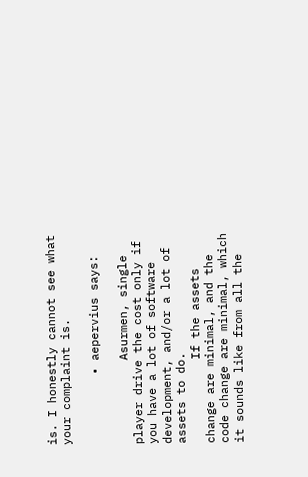is. I honestly cannot see what your complaint is.

          • aepervius says:

            Asurmen, single player drive the cost only if you have a lot of software development, and/or a lot of assets to do.
            If the assets change are minimal, and the code change are minimal, which it sounds like from all the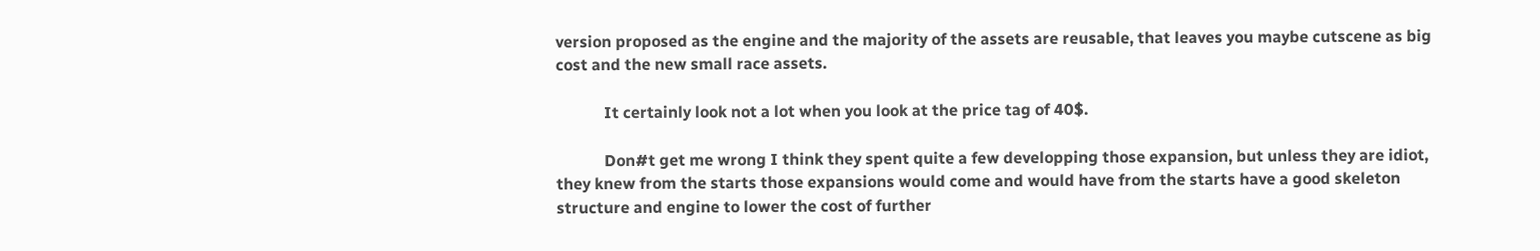version proposed as the engine and the majority of the assets are reusable, that leaves you maybe cutscene as big cost and the new small race assets.

            It certainly look not a lot when you look at the price tag of 40$.

            Don#t get me wrong I think they spent quite a few developping those expansion, but unless they are idiot, they knew from the starts those expansions would come and would have from the starts have a good skeleton structure and engine to lower the cost of further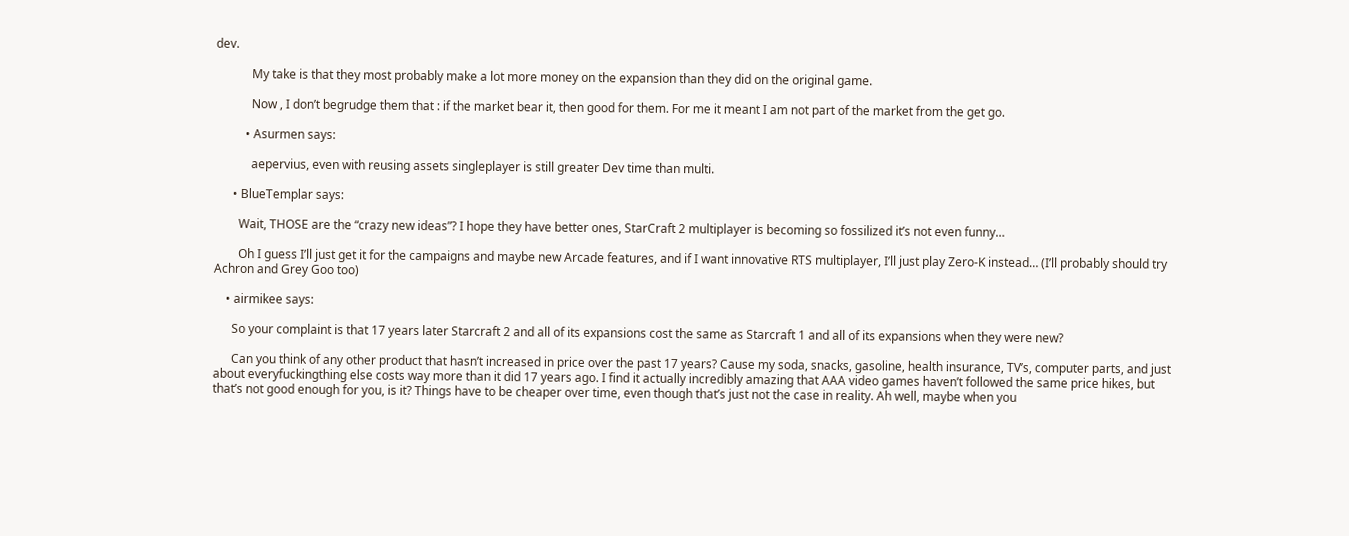dev.

            My take is that they most probably make a lot more money on the expansion than they did on the original game.

            Now , I don’t begrudge them that : if the market bear it, then good for them. For me it meant I am not part of the market from the get go.

          • Asurmen says:

            aepervius, even with reusing assets singleplayer is still greater Dev time than multi.

      • BlueTemplar says:

        Wait, THOSE are the “crazy new ideas”? I hope they have better ones, StarCraft 2 multiplayer is becoming so fossilized it’s not even funny…

        Oh I guess I’ll just get it for the campaigns and maybe new Arcade features, and if I want innovative RTS multiplayer, I’ll just play Zero-K instead… (I’ll probably should try Achron and Grey Goo too)

    • airmikee says:

      So your complaint is that 17 years later Starcraft 2 and all of its expansions cost the same as Starcraft 1 and all of its expansions when they were new?

      Can you think of any other product that hasn’t increased in price over the past 17 years? Cause my soda, snacks, gasoline, health insurance, TV’s, computer parts, and just about everyfuckingthing else costs way more than it did 17 years ago. I find it actually incredibly amazing that AAA video games haven’t followed the same price hikes, but that’s not good enough for you, is it? Things have to be cheaper over time, even though that’s just not the case in reality. Ah well, maybe when you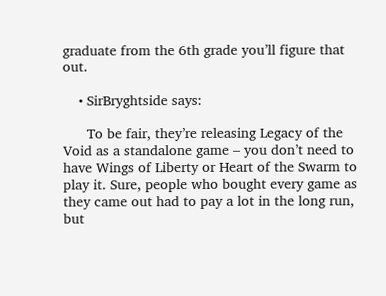graduate from the 6th grade you’ll figure that out.

    • SirBryghtside says:

      To be fair, they’re releasing Legacy of the Void as a standalone game – you don’t need to have Wings of Liberty or Heart of the Swarm to play it. Sure, people who bought every game as they came out had to pay a lot in the long run, but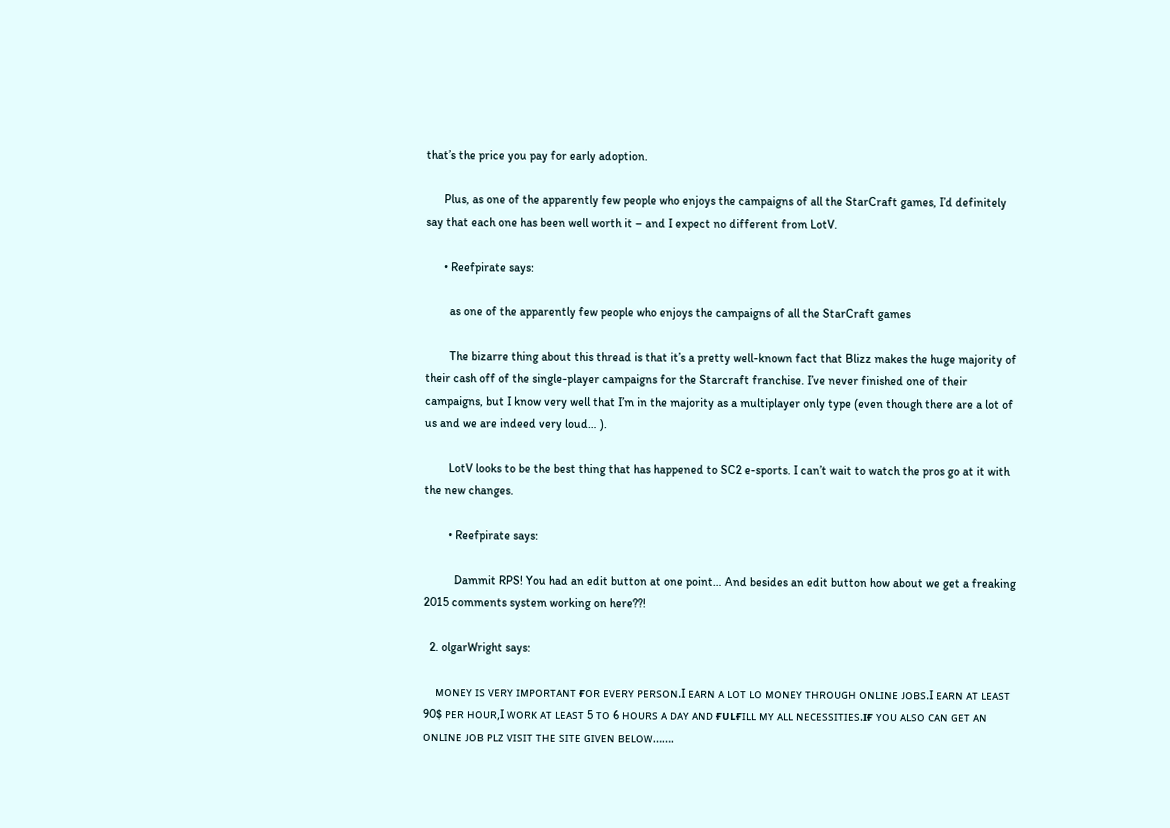that’s the price you pay for early adoption.

      Plus, as one of the apparently few people who enjoys the campaigns of all the StarCraft games, I’d definitely say that each one has been well worth it – and I expect no different from LotV.

      • Reefpirate says:

        as one of the apparently few people who enjoys the campaigns of all the StarCraft games

        The bizarre thing about this thread is that it’s a pretty well-known fact that Blizz makes the huge majority of their cash off of the single-player campaigns for the Starcraft franchise. I’ve never finished one of their campaigns, but I know very well that I’m in the majority as a multiplayer only type (even though there are a lot of us and we are indeed very loud… ).

        LotV looks to be the best thing that has happened to SC2 e-sports. I can’t wait to watch the pros go at it with the new changes.

        • Reefpirate says:

          Dammit RPS! You had an edit button at one point… And besides an edit button how about we get a freaking 2015 comments system working on here??!

  2. olgarWright says:

    ᴍᴏɴᴇʏ ɪs ᴠᴇʀʏ ɪᴍᴘᴏʀᴛᴀɴᴛ ғᴏʀ ᴇᴠᴇʀʏ ᴘᴇʀsᴏɴ.I ᴇᴀʀɴ ᴀ ʟᴏᴛ ʟᴏ ᴍᴏɴᴇʏ ᴛʜʀᴏᴜɢʜ ᴏɴʟɪɴᴇ ᴊᴏʙs.I ᴇᴀʀɴ ᴀᴛ ʟᴇᴀsᴛ 90$ ᴘᴇʀ ʜᴏᴜʀ,I ᴡᴏʀᴋ ᴀᴛ ʟᴇᴀsᴛ 5 ᴛᴏ 6 ʜᴏᴜʀs ᴀ ᴅᴀʏ ᴀɴᴅ ғᴜʟғɪʟʟ ᴍʏ ᴀʟʟ ɴᴇᴄᴇssɪᴛɪᴇs.ɪғ ʏᴏᴜ ᴀʟsᴏ ᴄᴀɴ ɢᴇᴛ ᴀɴ ᴏɴʟɪɴᴇ ᴊᴏʙ ᴘʟᴢ ᴠɪsɪᴛ ᴛʜᴇ sɪᴛᴇ ɢɪᴠᴇɴ ʙᴇʟᴏᴡ…….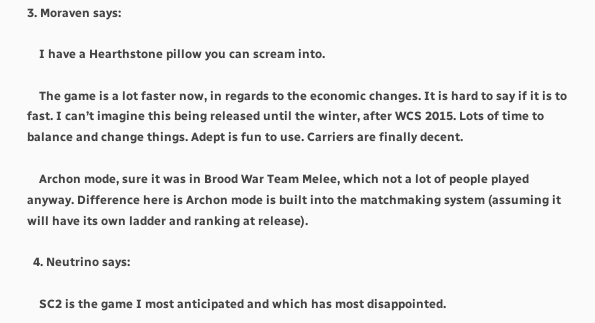3. Moraven says:

    I have a Hearthstone pillow you can scream into.

    The game is a lot faster now, in regards to the economic changes. It is hard to say if it is to fast. I can’t imagine this being released until the winter, after WCS 2015. Lots of time to balance and change things. Adept is fun to use. Carriers are finally decent.

    Archon mode, sure it was in Brood War Team Melee, which not a lot of people played anyway. Difference here is Archon mode is built into the matchmaking system (assuming it will have its own ladder and ranking at release).

  4. Neutrino says:

    SC2 is the game I most anticipated and which has most disappointed.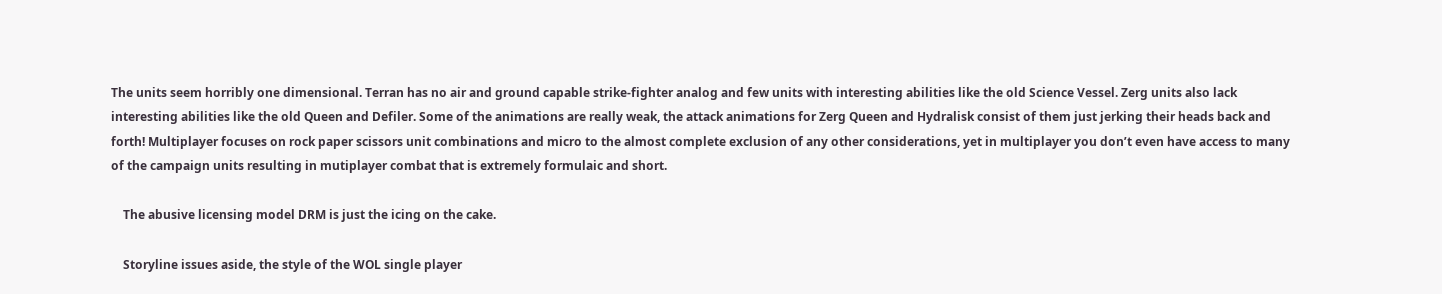The units seem horribly one dimensional. Terran has no air and ground capable strike-fighter analog and few units with interesting abilities like the old Science Vessel. Zerg units also lack interesting abilities like the old Queen and Defiler. Some of the animations are really weak, the attack animations for Zerg Queen and Hydralisk consist of them just jerking their heads back and forth! Multiplayer focuses on rock paper scissors unit combinations and micro to the almost complete exclusion of any other considerations, yet in multiplayer you don’t even have access to many of the campaign units resulting in mutiplayer combat that is extremely formulaic and short.

    The abusive licensing model DRM is just the icing on the cake.

    Storyline issues aside, the style of the WOL single player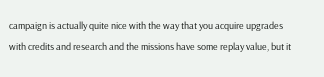campaign is actually quite nice with the way that you acquire upgrades with credits and research and the missions have some replay value, but it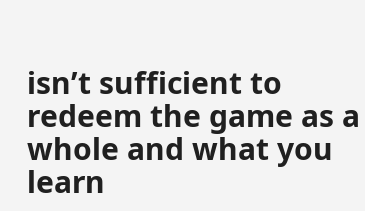isn’t sufficient to redeem the game as a whole and what you learn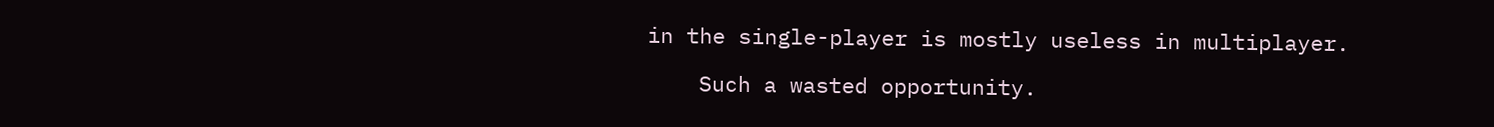in the single-player is mostly useless in multiplayer.

    Such a wasted opportunity.